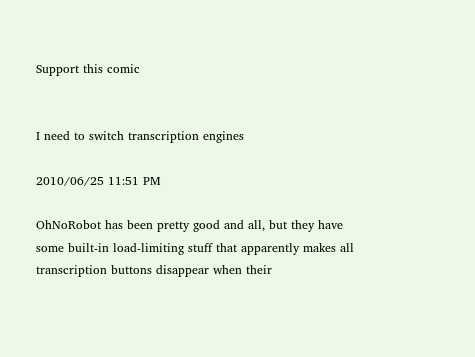Support this comic


I need to switch transcription engines

2010/06/25 11:51 PM

OhNoRobot has been pretty good and all, but they have some built-in load-limiting stuff that apparently makes all transcription buttons disappear when their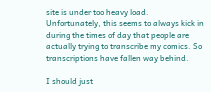site is under too heavy load. Unfortunately, this seems to always kick in during the times of day that people are actually trying to transcribe my comics. So transcriptions have fallen way behind.

I should just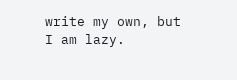write my own, but I am lazy.